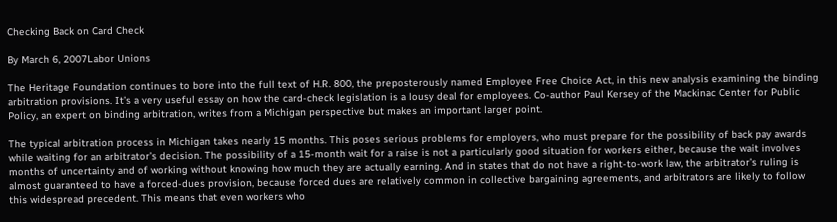Checking Back on Card Check

By March 6, 2007Labor Unions

The Heritage Foundation continues to bore into the full text of H.R. 800, the preposterously named Employee Free Choice Act, in this new analysis examining the binding arbitration provisions. It’s a very useful essay on how the card-check legislation is a lousy deal for employees. Co-author Paul Kersey of the Mackinac Center for Public Policy, an expert on binding arbitration, writes from a Michigan perspective but makes an important larger point.

The typical arbitration process in Michigan takes nearly 15 months. This poses serious problems for employers, who must prepare for the possibility of back pay awards while waiting for an arbitrator’s decision. The possibility of a 15-month wait for a raise is not a particularly good situation for workers either, because the wait involves months of uncertainty and of working without knowing how much they are actually earning. And in states that do not have a right-to-work law, the arbitrator’s ruling is almost guaranteed to have a forced-dues provision, because forced dues are relatively common in collective bargaining agreements, and arbitrators are likely to follow this widespread precedent. This means that even workers who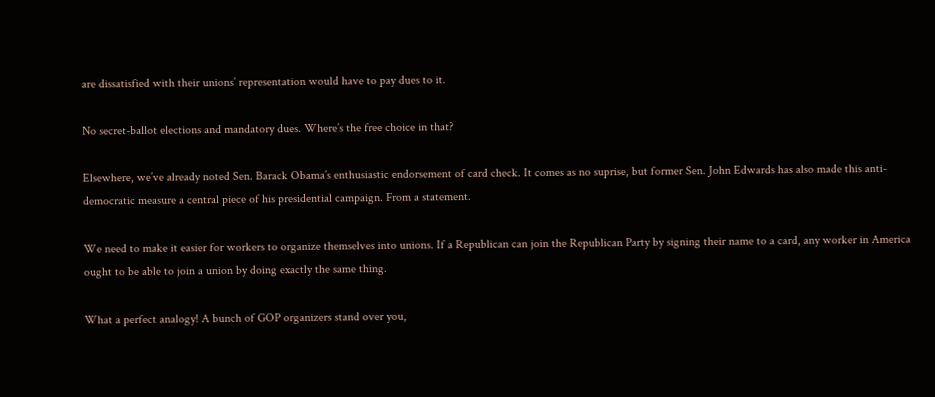are dissatisfied with their unions’ representation would have to pay dues to it.

No secret-ballot elections and mandatory dues. Where’s the free choice in that?

Elsewhere, we’ve already noted Sen. Barack Obama’s enthusiastic endorsement of card check. It comes as no suprise, but former Sen. John Edwards has also made this anti-democratic measure a central piece of his presidential campaign. From a statement.

We need to make it easier for workers to organize themselves into unions. If a Republican can join the Republican Party by signing their name to a card, any worker in America ought to be able to join a union by doing exactly the same thing.

What a perfect analogy! A bunch of GOP organizers stand over you,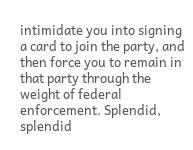intimidate you into signing a card to join the party, and then force you to remain in that party through the weight of federal enforcement. Splendid, splendid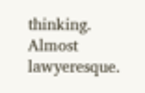thinking. Almost lawyeresque.